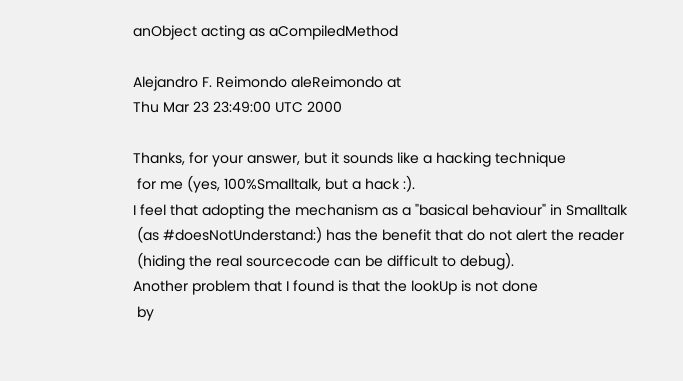anObject acting as aCompiledMethod

Alejandro F. Reimondo aleReimondo at
Thu Mar 23 23:49:00 UTC 2000

Thanks, for your answer, but it sounds like a hacking technique
 for me (yes, 100%Smalltalk, but a hack :).
I feel that adopting the mechanism as a "basical behaviour" in Smalltalk
 (as #doesNotUnderstand:) has the benefit that do not alert the reader
 (hiding the real sourcecode can be difficult to debug).
Another problem that I found is that the lookUp is not done
 by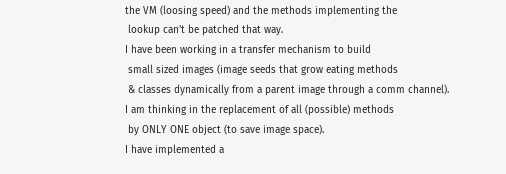the VM (loosing speed) and the methods implementing the
 lookup can't be patched that way.
I have been working in a transfer mechanism to build
 small sized images (image seeds that grow eating methods
 & classes dynamically from a parent image through a comm channel).
I am thinking in the replacement of all (possible) methods
 by ONLY ONE object (to save image space).
I have implemented a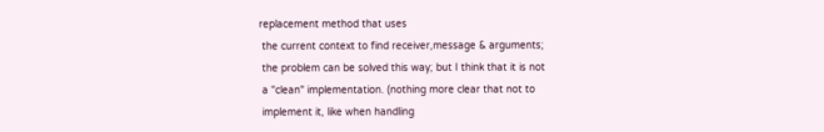replacement method that uses
 the current context to find receiver,message & arguments;
 the problem can be solved this way; but I think that it is not
 a "clean" implementation. (nothing more clear that not to
 implement it, like when handling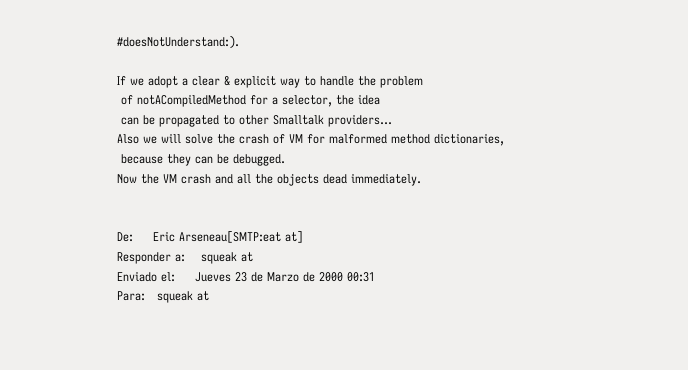#doesNotUnderstand:).

If we adopt a clear & explicit way to handle the problem
 of notACompiledMethod for a selector, the idea
 can be propagated to other Smalltalk providers...
Also we will solve the crash of VM for malformed method dictionaries,
 because they can be debugged.
Now the VM crash and all the objects dead immediately.


De:     Eric Arseneau[SMTP:eat at]
Responder a:    squeak at
Enviado el:     Jueves 23 de Marzo de 2000 00:31
Para:   squeak at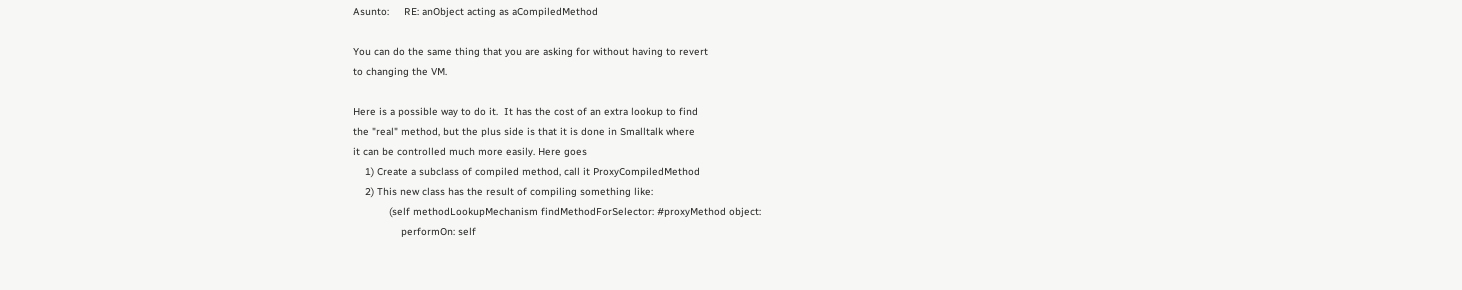Asunto:     RE: anObject acting as aCompiledMethod

You can do the same thing that you are asking for without having to revert
to changing the VM.

Here is a possible way to do it.  It has the cost of an extra lookup to find
the "real" method, but the plus side is that it is done in Smalltalk where
it can be controlled much more easily. Here goes
    1) Create a subclass of compiled method, call it ProxyCompiledMethod
    2) This new class has the result of compiling something like:
            (self methodLookupMechanism findMethodForSelector: #proxyMethod object:
                performOn: self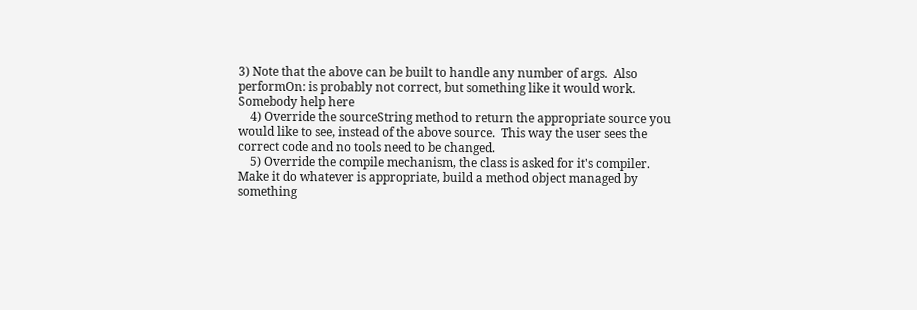3) Note that the above can be built to handle any number of args.  Also
performOn: is probably not correct, but something like it would work.
Somebody help here
    4) Override the sourceString method to return the appropriate source you
would like to see, instead of the above source.  This way the user sees the
correct code and no tools need to be changed.
    5) Override the compile mechanism, the class is asked for it's compiler.
Make it do whatever is appropriate, build a method object managed by
something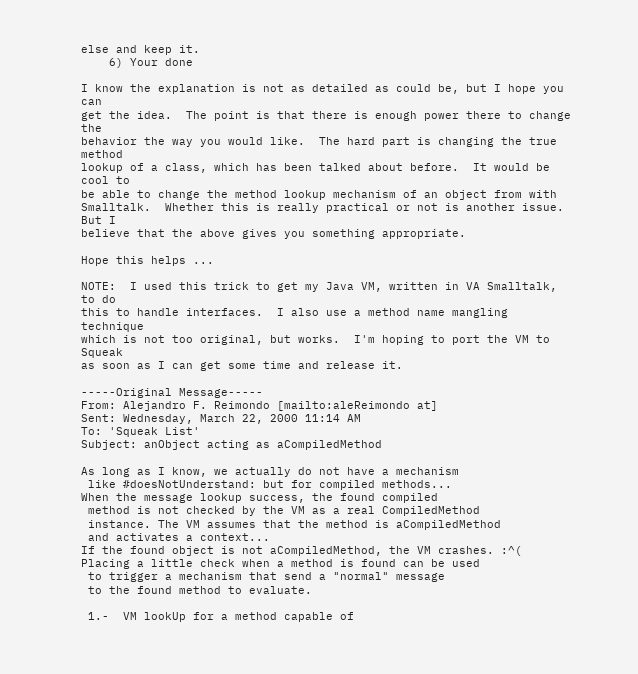else and keep it.
    6) Your done

I know the explanation is not as detailed as could be, but I hope you can
get the idea.  The point is that there is enough power there to change the
behavior the way you would like.  The hard part is changing the true method
lookup of a class, which has been talked about before.  It would be cool to
be able to change the method lookup mechanism of an object from with
Smalltalk.  Whether this is really practical or not is another issue.  But I
believe that the above gives you something appropriate.

Hope this helps ...

NOTE:  I used this trick to get my Java VM, written in VA Smalltalk, to do
this to handle interfaces.  I also use a method name mangling technique
which is not too original, but works.  I'm hoping to port the VM to Squeak
as soon as I can get some time and release it.

-----Original Message-----
From: Alejandro F. Reimondo [mailto:aleReimondo at]
Sent: Wednesday, March 22, 2000 11:14 AM
To: 'Squeak List'
Subject: anObject acting as aCompiledMethod

As long as I know, we actually do not have a mechanism
 like #doesNotUnderstand: but for compiled methods...
When the message lookup success, the found compiled
 method is not checked by the VM as a real CompiledMethod
 instance. The VM assumes that the method is aCompiledMethod
 and activates a context...
If the found object is not aCompiledMethod, the VM crashes. :^(
Placing a little check when a method is found can be used
 to trigger a mechanism that send a "normal" message
 to the found method to evaluate.

 1.-  VM lookUp for a method capable of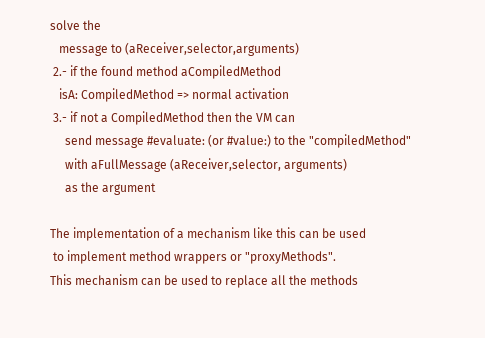solve the
   message to (aReceiver,selector,arguments)
 2.- if the found method aCompiledMethod
   isA: CompiledMethod => normal activation
 3.- if not a CompiledMethod then the VM can
     send message #evaluate: (or #value:) to the "compiledMethod"
     with aFullMessage (aReceiver,selector, arguments)
     as the argument

The implementation of a mechanism like this can be used
 to implement method wrappers or "proxyMethods".
This mechanism can be used to replace all the methods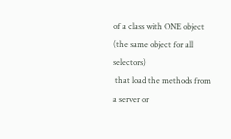of a class with ONE object (the same object for all selectors)
 that load the methods from a server or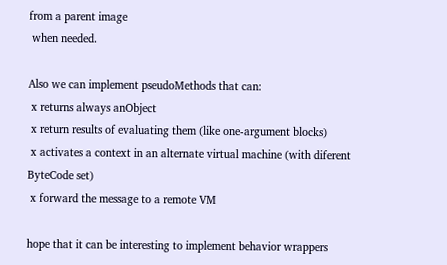from a parent image
 when needed.

Also we can implement pseudoMethods that can:
 x returns always anObject
 x return results of evaluating them (like one-argument blocks)
 x activates a context in an alternate virtual machine (with diferent
ByteCode set)
 x forward the message to a remote VM

hope that it can be interesting to implement behavior wrappers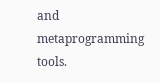and metaprogramming tools.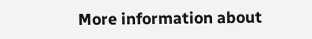More information about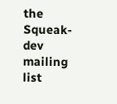the Squeak-dev mailing list